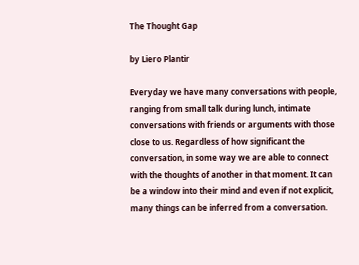The Thought Gap

by Liero Plantir

Everyday we have many conversations with people, ranging from small talk during lunch, intimate conversations with friends or arguments with those close to us. Regardless of how significant the conversation, in some way we are able to connect with the thoughts of another in that moment. It can be a window into their mind and even if not explicit, many things can be inferred from a conversation.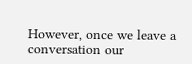However, once we leave a conversation our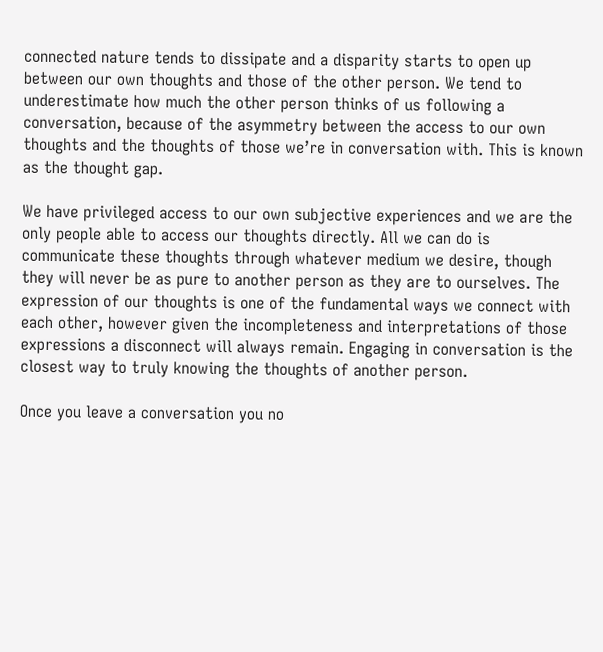connected nature tends to dissipate and a disparity starts to open up between our own thoughts and those of the other person. We tend to underestimate how much the other person thinks of us following a conversation, because of the asymmetry between the access to our own thoughts and the thoughts of those we’re in conversation with. This is known as the thought gap.

We have privileged access to our own subjective experiences and we are the only people able to access our thoughts directly. All we can do is communicate these thoughts through whatever medium we desire, though they will never be as pure to another person as they are to ourselves. The expression of our thoughts is one of the fundamental ways we connect with each other, however given the incompleteness and interpretations of those expressions a disconnect will always remain. Engaging in conversation is the closest way to truly knowing the thoughts of another person.

Once you leave a conversation you no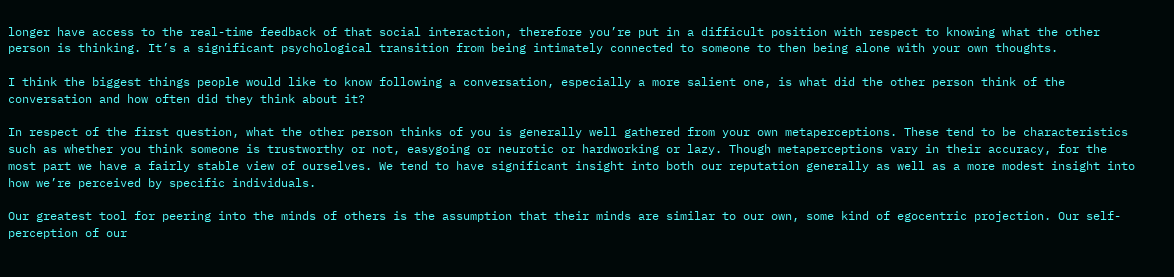longer have access to the real-time feedback of that social interaction, therefore you’re put in a difficult position with respect to knowing what the other person is thinking. It’s a significant psychological transition from being intimately connected to someone to then being alone with your own thoughts.

I think the biggest things people would like to know following a conversation, especially a more salient one, is what did the other person think of the conversation and how often did they think about it?

In respect of the first question, what the other person thinks of you is generally well gathered from your own metaperceptions. These tend to be characteristics such as whether you think someone is trustworthy or not, easygoing or neurotic or hardworking or lazy. Though metaperceptions vary in their accuracy, for the most part we have a fairly stable view of ourselves. We tend to have significant insight into both our reputation generally as well as a more modest insight into how we’re perceived by specific individuals.

Our greatest tool for peering into the minds of others is the assumption that their minds are similar to our own, some kind of egocentric projection. Our self-perception of our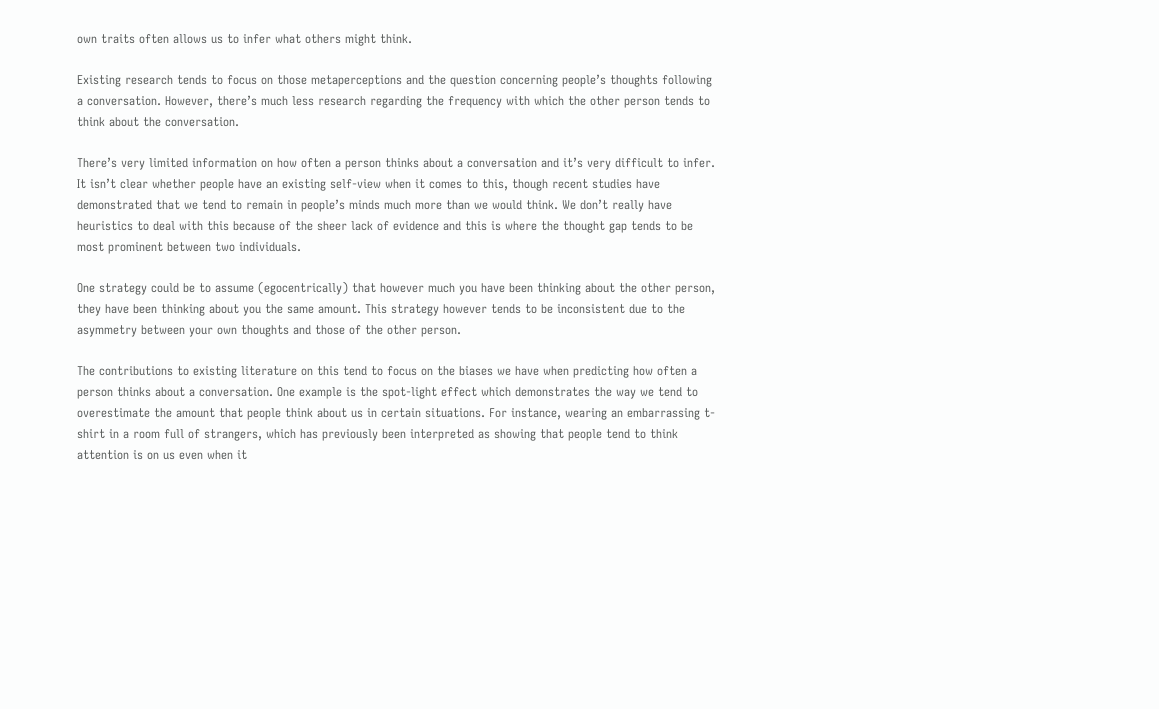own traits often allows us to infer what others might think.

Existing research tends to focus on those metaperceptions and the question concerning people’s thoughts following a conversation. However, there’s much less research regarding the frequency with which the other person tends to think about the conversation.

There’s very limited information on how often a person thinks about a conversation and it’s very difficult to infer. It isn’t clear whether people have an existing self-view when it comes to this, though recent studies have demonstrated that we tend to remain in people’s minds much more than we would think. We don’t really have heuristics to deal with this because of the sheer lack of evidence and this is where the thought gap tends to be most prominent between two individuals.

One strategy could be to assume (egocentrically) that however much you have been thinking about the other person, they have been thinking about you the same amount. This strategy however tends to be inconsistent due to the asymmetry between your own thoughts and those of the other person.

The contributions to existing literature on this tend to focus on the biases we have when predicting how often a person thinks about a conversation. One example is the spot-light effect which demonstrates the way we tend to overestimate the amount that people think about us in certain situations. For instance, wearing an embarrassing t-shirt in a room full of strangers, which has previously been interpreted as showing that people tend to think attention is on us even when it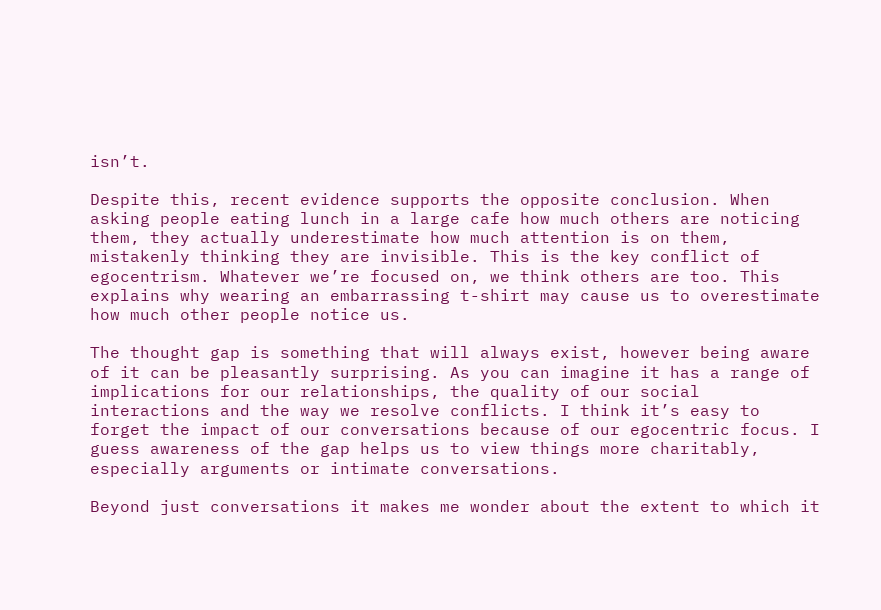isn’t.

Despite this, recent evidence supports the opposite conclusion. When asking people eating lunch in a large cafe how much others are noticing them, they actually underestimate how much attention is on them, mistakenly thinking they are invisible. This is the key conflict of egocentrism. Whatever we’re focused on, we think others are too. This explains why wearing an embarrassing t-shirt may cause us to overestimate how much other people notice us.

The thought gap is something that will always exist, however being aware of it can be pleasantly surprising. As you can imagine it has a range of implications for our relationships, the quality of our social interactions and the way we resolve conflicts. I think it’s easy to forget the impact of our conversations because of our egocentric focus. I guess awareness of the gap helps us to view things more charitably, especially arguments or intimate conversations.

Beyond just conversations it makes me wonder about the extent to which it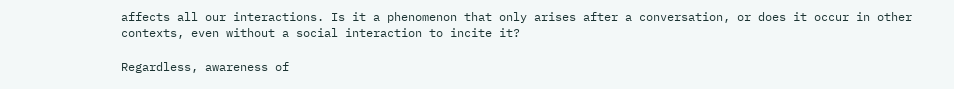affects all our interactions. Is it a phenomenon that only arises after a conversation, or does it occur in other contexts, even without a social interaction to incite it?

Regardless, awareness of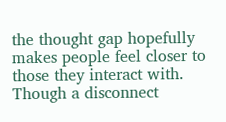the thought gap hopefully makes people feel closer to those they interact with. Though a disconnect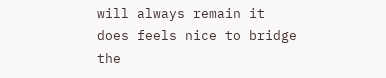will always remain it does feels nice to bridge the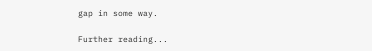gap in some way.

Further reading...